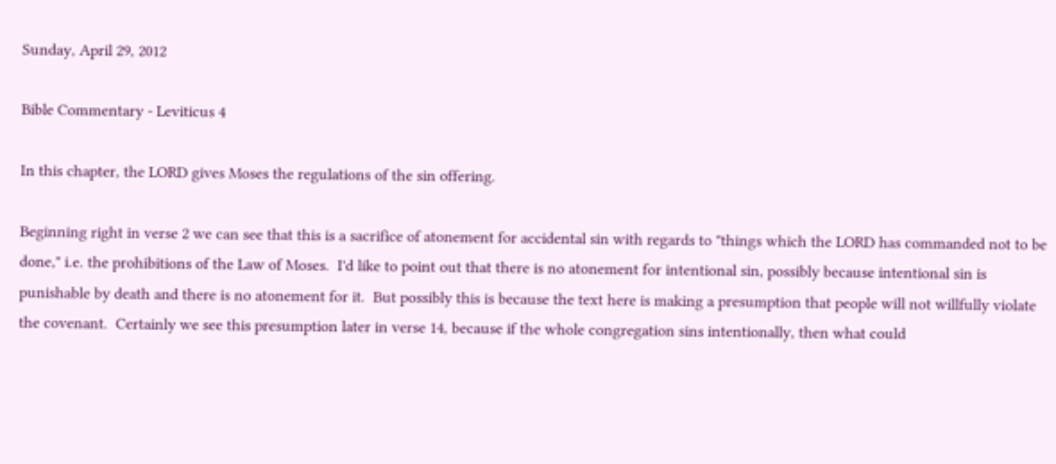Sunday, April 29, 2012

Bible Commentary - Leviticus 4

In this chapter, the LORD gives Moses the regulations of the sin offering.

Beginning right in verse 2 we can see that this is a sacrifice of atonement for accidental sin with regards to "things which the LORD has commanded not to be done," i.e. the prohibitions of the Law of Moses.  I'd like to point out that there is no atonement for intentional sin, possibly because intentional sin is punishable by death and there is no atonement for it.  But possibly this is because the text here is making a presumption that people will not willfully violate the covenant.  Certainly we see this presumption later in verse 14, because if the whole congregation sins intentionally, then what could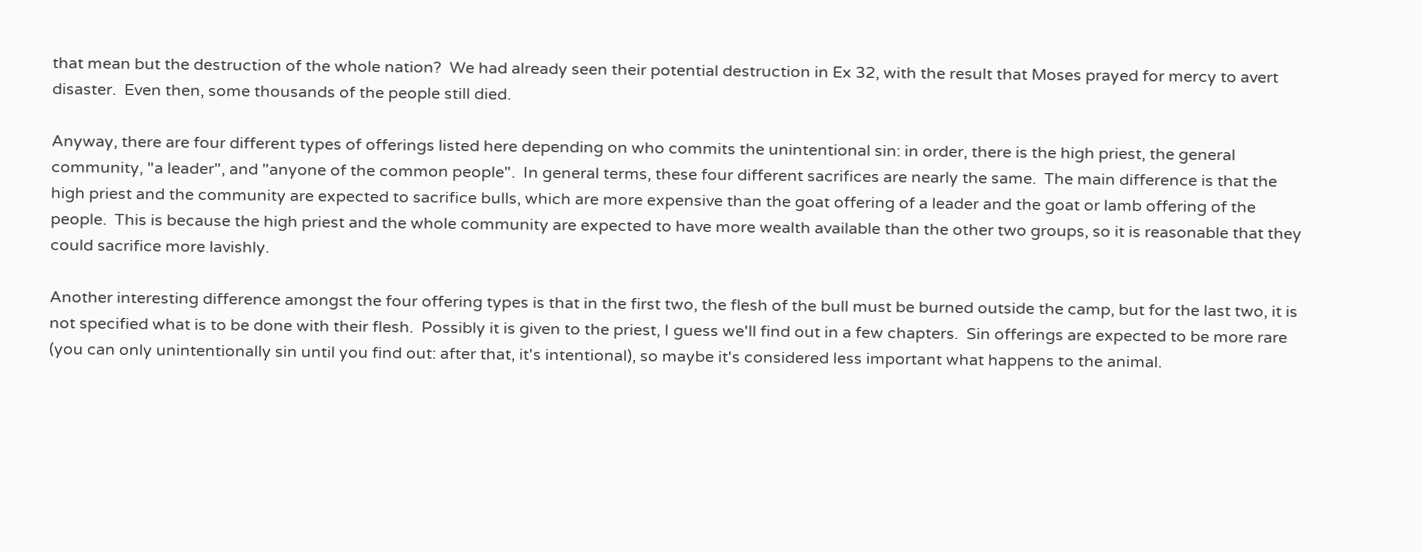that mean but the destruction of the whole nation?  We had already seen their potential destruction in Ex 32, with the result that Moses prayed for mercy to avert disaster.  Even then, some thousands of the people still died.

Anyway, there are four different types of offerings listed here depending on who commits the unintentional sin: in order, there is the high priest, the general community, "a leader", and "anyone of the common people".  In general terms, these four different sacrifices are nearly the same.  The main difference is that the high priest and the community are expected to sacrifice bulls, which are more expensive than the goat offering of a leader and the goat or lamb offering of the people.  This is because the high priest and the whole community are expected to have more wealth available than the other two groups, so it is reasonable that they could sacrifice more lavishly.

Another interesting difference amongst the four offering types is that in the first two, the flesh of the bull must be burned outside the camp, but for the last two, it is not specified what is to be done with their flesh.  Possibly it is given to the priest, I guess we'll find out in a few chapters.  Sin offerings are expected to be more rare (you can only unintentionally sin until you find out: after that, it's intentional), so maybe it's considered less important what happens to the animal.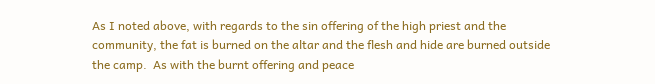As I noted above, with regards to the sin offering of the high priest and the community, the fat is burned on the altar and the flesh and hide are burned outside the camp.  As with the burnt offering and peace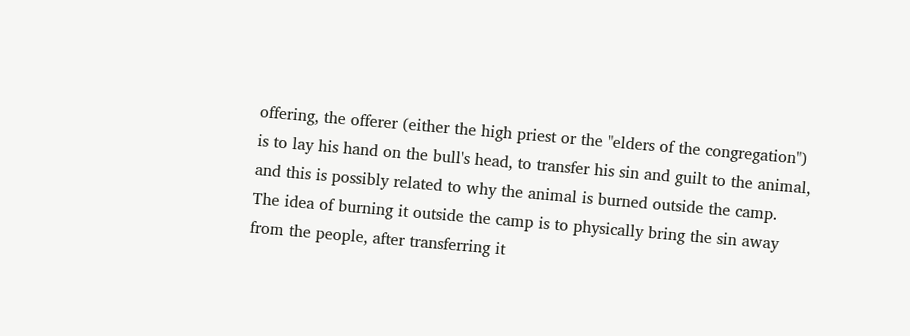offering, the offerer (either the high priest or the "elders of the congregation") is to lay his hand on the bull's head, to transfer his sin and guilt to the animal, and this is possibly related to why the animal is burned outside the camp.  The idea of burning it outside the camp is to physically bring the sin away from the people, after transferring it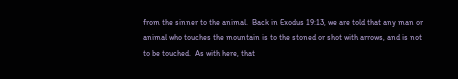from the sinner to the animal.  Back in Exodus 19:13, we are told that any man or animal who touches the mountain is to the stoned or shot with arrows, and is not to be touched.  As with here, that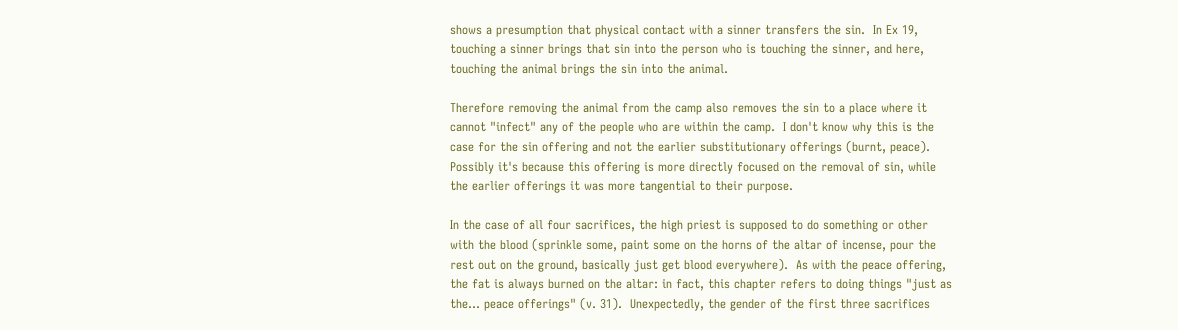shows a presumption that physical contact with a sinner transfers the sin.  In Ex 19, touching a sinner brings that sin into the person who is touching the sinner, and here, touching the animal brings the sin into the animal.

Therefore removing the animal from the camp also removes the sin to a place where it cannot "infect" any of the people who are within the camp.  I don't know why this is the case for the sin offering and not the earlier substitutionary offerings (burnt, peace).  Possibly it's because this offering is more directly focused on the removal of sin, while the earlier offerings it was more tangential to their purpose.

In the case of all four sacrifices, the high priest is supposed to do something or other with the blood (sprinkle some, paint some on the horns of the altar of incense, pour the rest out on the ground, basically just get blood everywhere).  As with the peace offering, the fat is always burned on the altar: in fact, this chapter refers to doing things "just as the... peace offerings" (v. 31).  Unexpectedly, the gender of the first three sacrifices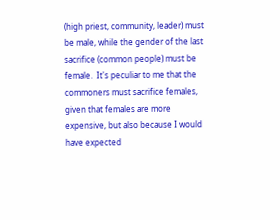(high priest, community, leader) must be male, while the gender of the last sacrifice (common people) must be female.  It's peculiar to me that the commoners must sacrifice females, given that females are more expensive, but also because I would have expected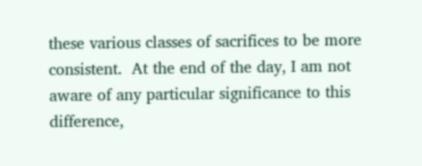these various classes of sacrifices to be more consistent.  At the end of the day, I am not aware of any particular significance to this difference,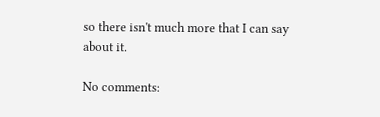so there isn't much more that I can say about it.

No comments: